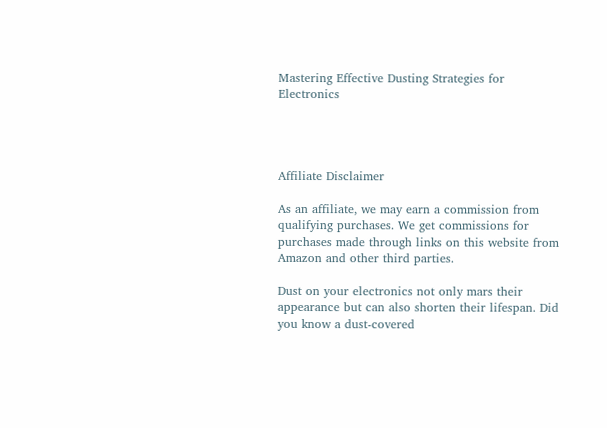Mastering Effective Dusting Strategies for Electronics




Affiliate Disclaimer

As an affiliate, we may earn a commission from qualifying purchases. We get commissions for purchases made through links on this website from Amazon and other third parties.

Dust on your electronics not only mars their appearance but can also shorten their lifespan. Did you know a dust-covered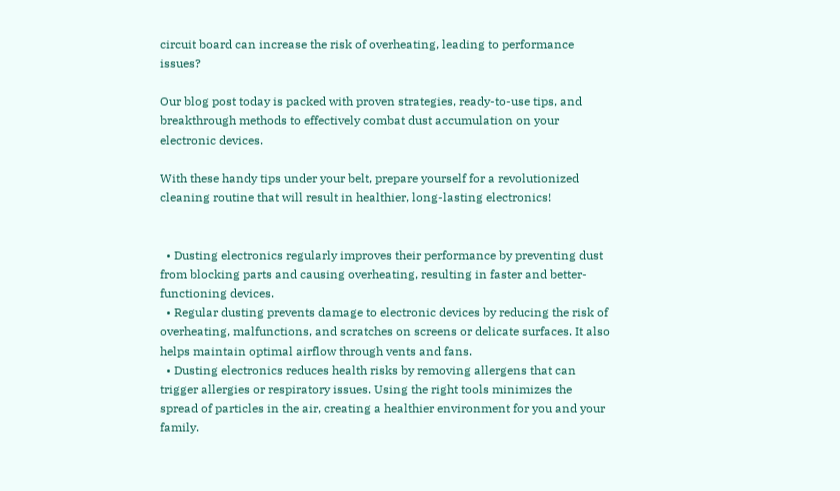circuit board can increase the risk of overheating, leading to performance issues?

Our blog post today is packed with proven strategies, ready-to-use tips, and breakthrough methods to effectively combat dust accumulation on your electronic devices.

With these handy tips under your belt, prepare yourself for a revolutionized cleaning routine that will result in healthier, long-lasting electronics!


  • Dusting electronics regularly improves their performance by preventing dust from blocking parts and causing overheating, resulting in faster and better-functioning devices.
  • Regular dusting prevents damage to electronic devices by reducing the risk of overheating, malfunctions, and scratches on screens or delicate surfaces. It also helps maintain optimal airflow through vents and fans.
  • Dusting electronics reduces health risks by removing allergens that can trigger allergies or respiratory issues. Using the right tools minimizes the spread of particles in the air, creating a healthier environment for you and your family.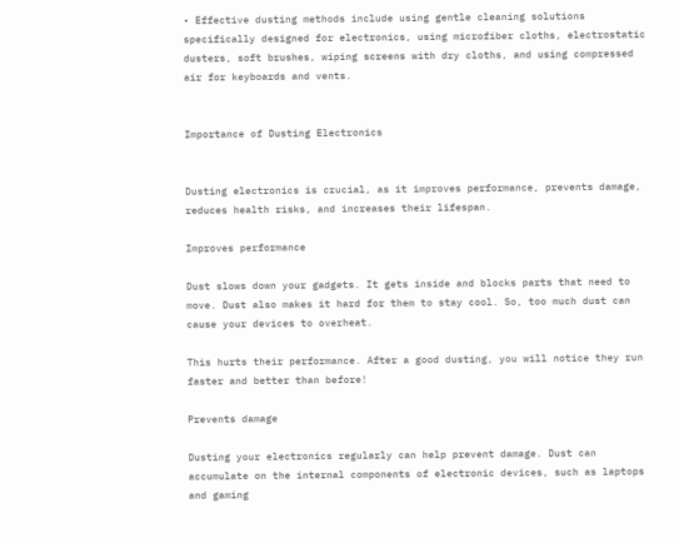• Effective dusting methods include using gentle cleaning solutions specifically designed for electronics, using microfiber cloths, electrostatic dusters, soft brushes, wiping screens with dry cloths, and using compressed air for keyboards and vents.


Importance of Dusting Electronics


Dusting electronics is crucial, as it improves performance, prevents damage, reduces health risks, and increases their lifespan.

Improves performance

Dust slows down your gadgets. It gets inside and blocks parts that need to move. Dust also makes it hard for them to stay cool. So, too much dust can cause your devices to overheat.

This hurts their performance. After a good dusting, you will notice they run faster and better than before!

Prevents damage

Dusting your electronics regularly can help prevent damage. Dust can accumulate on the internal components of electronic devices, such as laptops and gaming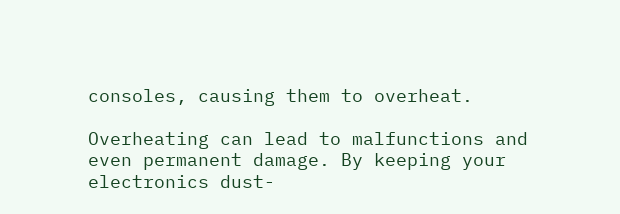consoles, causing them to overheat.

Overheating can lead to malfunctions and even permanent damage. By keeping your electronics dust-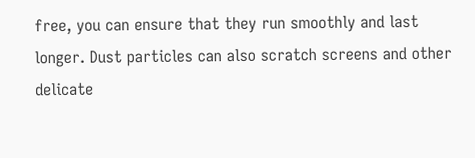free, you can ensure that they run smoothly and last longer. Dust particles can also scratch screens and other delicate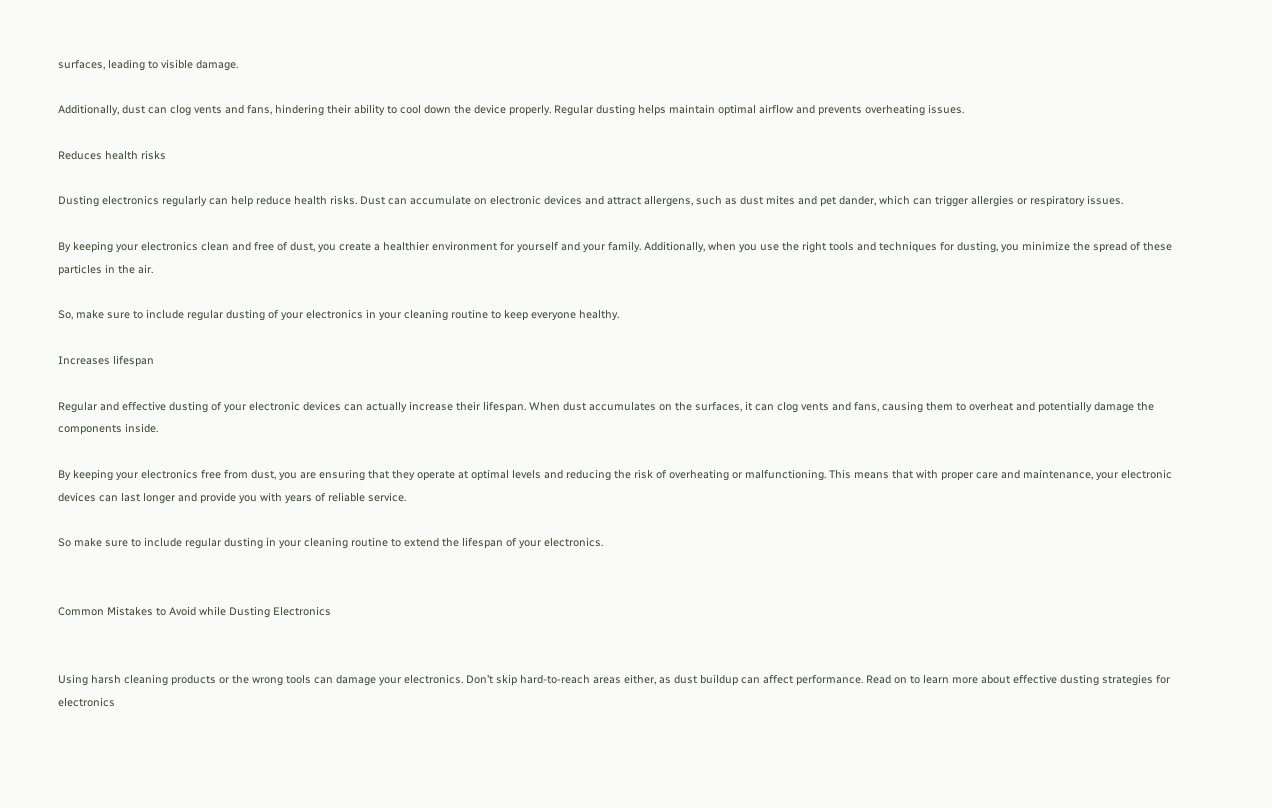surfaces, leading to visible damage.

Additionally, dust can clog vents and fans, hindering their ability to cool down the device properly. Regular dusting helps maintain optimal airflow and prevents overheating issues.

Reduces health risks

Dusting electronics regularly can help reduce health risks. Dust can accumulate on electronic devices and attract allergens, such as dust mites and pet dander, which can trigger allergies or respiratory issues.

By keeping your electronics clean and free of dust, you create a healthier environment for yourself and your family. Additionally, when you use the right tools and techniques for dusting, you minimize the spread of these particles in the air.

So, make sure to include regular dusting of your electronics in your cleaning routine to keep everyone healthy.

Increases lifespan

Regular and effective dusting of your electronic devices can actually increase their lifespan. When dust accumulates on the surfaces, it can clog vents and fans, causing them to overheat and potentially damage the components inside.

By keeping your electronics free from dust, you are ensuring that they operate at optimal levels and reducing the risk of overheating or malfunctioning. This means that with proper care and maintenance, your electronic devices can last longer and provide you with years of reliable service.

So make sure to include regular dusting in your cleaning routine to extend the lifespan of your electronics.


Common Mistakes to Avoid while Dusting Electronics


Using harsh cleaning products or the wrong tools can damage your electronics. Don’t skip hard-to-reach areas either, as dust buildup can affect performance. Read on to learn more about effective dusting strategies for electronics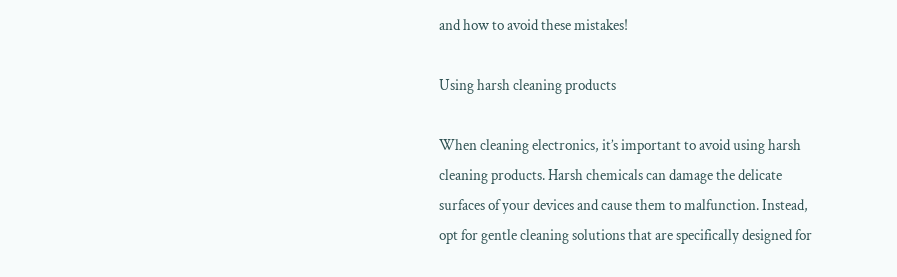and how to avoid these mistakes!

Using harsh cleaning products

When cleaning electronics, it’s important to avoid using harsh cleaning products. Harsh chemicals can damage the delicate surfaces of your devices and cause them to malfunction. Instead, opt for gentle cleaning solutions that are specifically designed for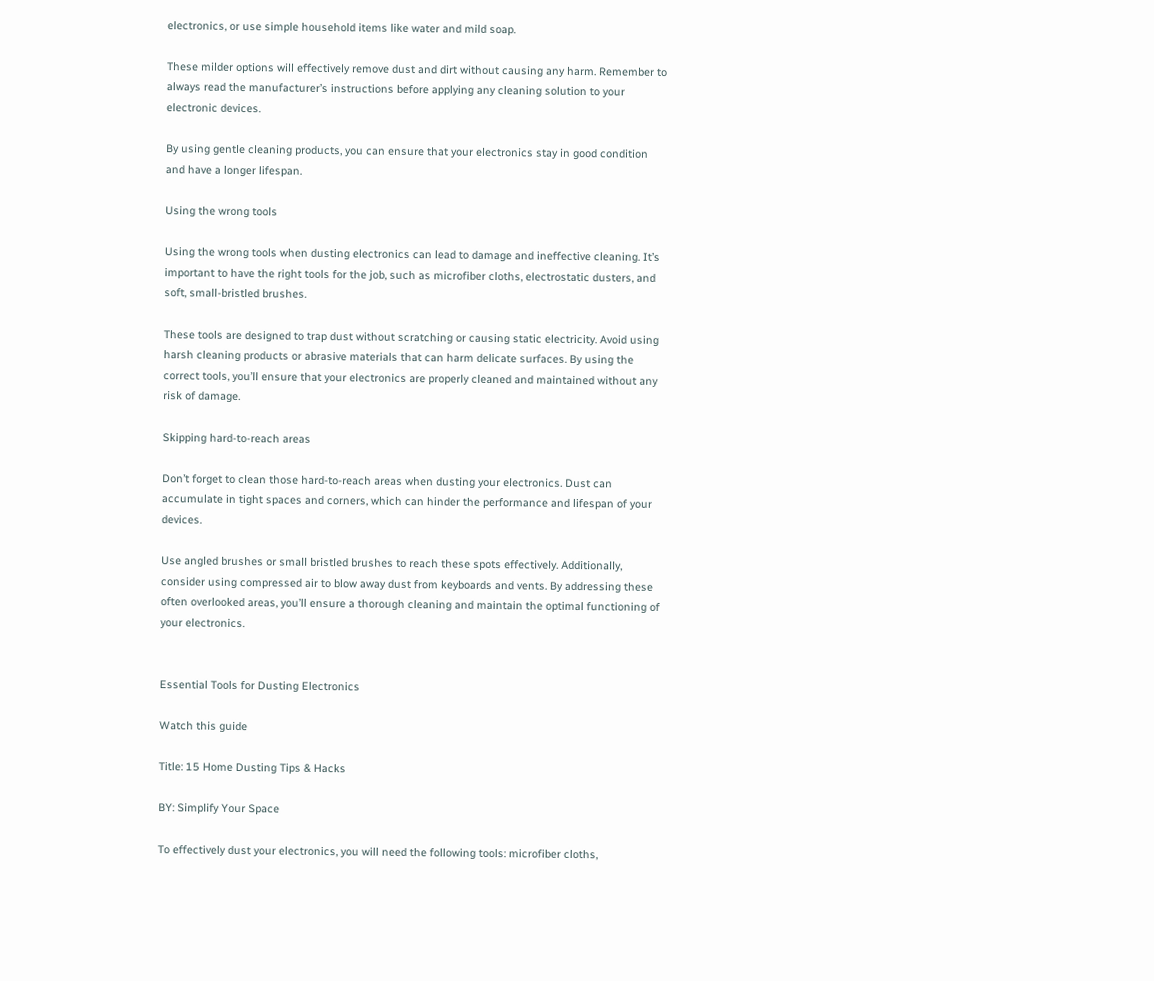electronics, or use simple household items like water and mild soap.

These milder options will effectively remove dust and dirt without causing any harm. Remember to always read the manufacturer’s instructions before applying any cleaning solution to your electronic devices.

By using gentle cleaning products, you can ensure that your electronics stay in good condition and have a longer lifespan.

Using the wrong tools

Using the wrong tools when dusting electronics can lead to damage and ineffective cleaning. It’s important to have the right tools for the job, such as microfiber cloths, electrostatic dusters, and soft, small-bristled brushes.

These tools are designed to trap dust without scratching or causing static electricity. Avoid using harsh cleaning products or abrasive materials that can harm delicate surfaces. By using the correct tools, you’ll ensure that your electronics are properly cleaned and maintained without any risk of damage.

Skipping hard-to-reach areas

Don’t forget to clean those hard-to-reach areas when dusting your electronics. Dust can accumulate in tight spaces and corners, which can hinder the performance and lifespan of your devices.

Use angled brushes or small bristled brushes to reach these spots effectively. Additionally, consider using compressed air to blow away dust from keyboards and vents. By addressing these often overlooked areas, you’ll ensure a thorough cleaning and maintain the optimal functioning of your electronics.


Essential Tools for Dusting Electronics

Watch this guide

Title: 15 Home Dusting Tips & Hacks

BY: Simplify Your Space

To effectively dust your electronics, you will need the following tools: microfiber cloths,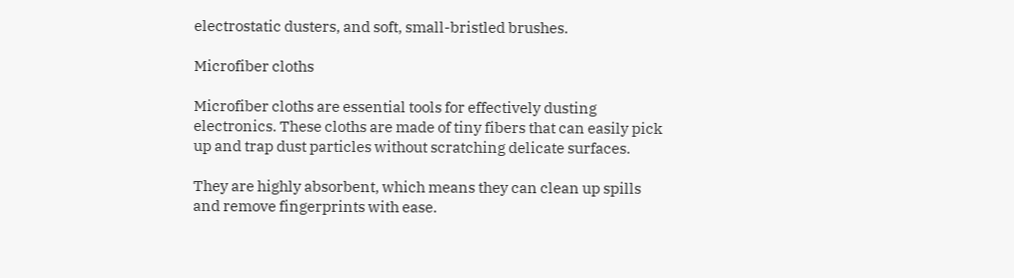electrostatic dusters, and soft, small-bristled brushes.

Microfiber cloths

Microfiber cloths are essential tools for effectively dusting electronics. These cloths are made of tiny fibers that can easily pick up and trap dust particles without scratching delicate surfaces.

They are highly absorbent, which means they can clean up spills and remove fingerprints with ease.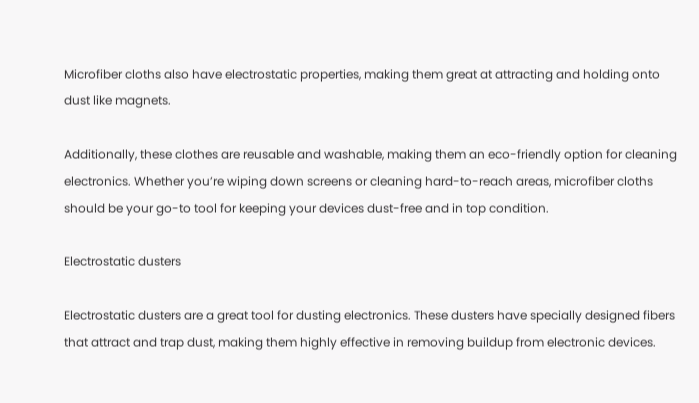Microfiber cloths also have electrostatic properties, making them great at attracting and holding onto dust like magnets.

Additionally, these clothes are reusable and washable, making them an eco-friendly option for cleaning electronics. Whether you’re wiping down screens or cleaning hard-to-reach areas, microfiber cloths should be your go-to tool for keeping your devices dust-free and in top condition.

Electrostatic dusters

Electrostatic dusters are a great tool for dusting electronics. These dusters have specially designed fibers that attract and trap dust, making them highly effective in removing buildup from electronic devices.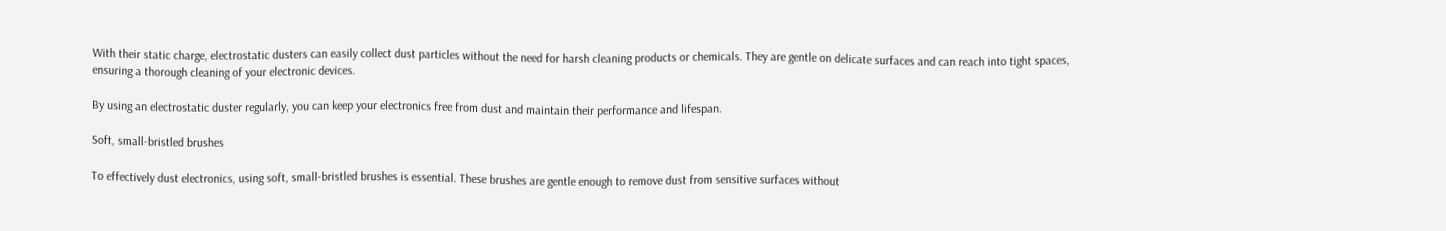With their static charge, electrostatic dusters can easily collect dust particles without the need for harsh cleaning products or chemicals. They are gentle on delicate surfaces and can reach into tight spaces, ensuring a thorough cleaning of your electronic devices.

By using an electrostatic duster regularly, you can keep your electronics free from dust and maintain their performance and lifespan.

Soft, small-bristled brushes

To effectively dust electronics, using soft, small-bristled brushes is essential. These brushes are gentle enough to remove dust from sensitive surfaces without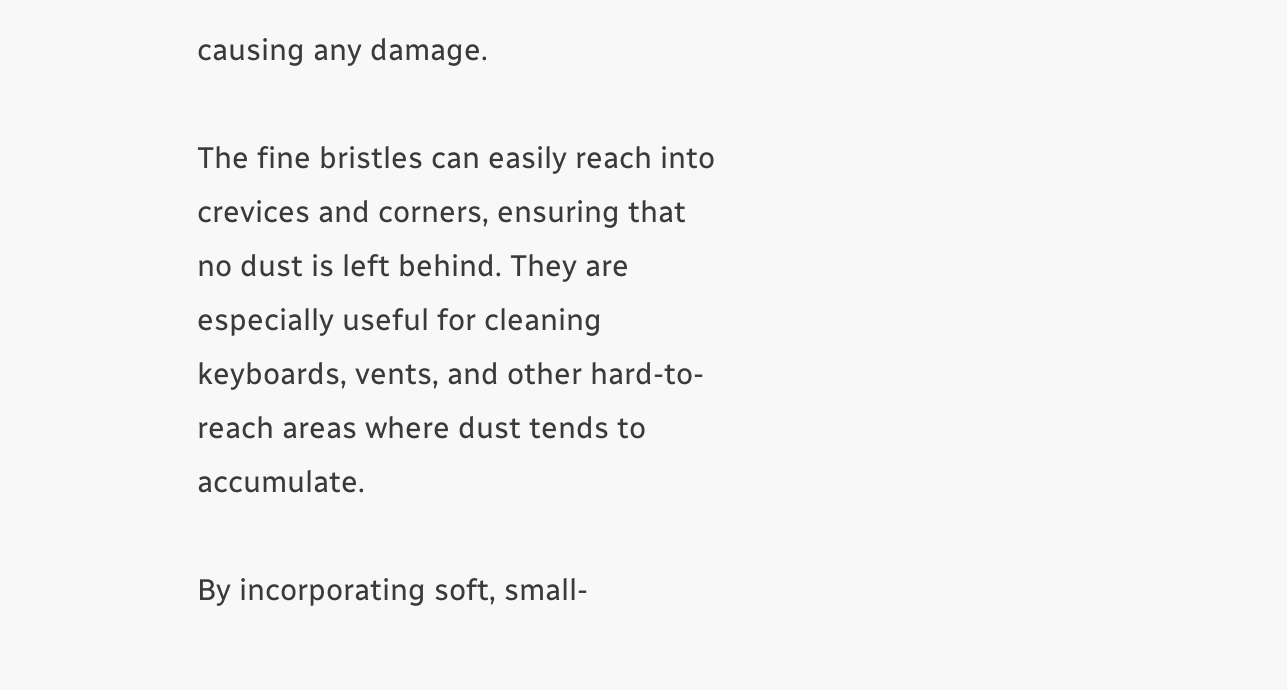causing any damage.

The fine bristles can easily reach into crevices and corners, ensuring that no dust is left behind. They are especially useful for cleaning keyboards, vents, and other hard-to-reach areas where dust tends to accumulate.

By incorporating soft, small-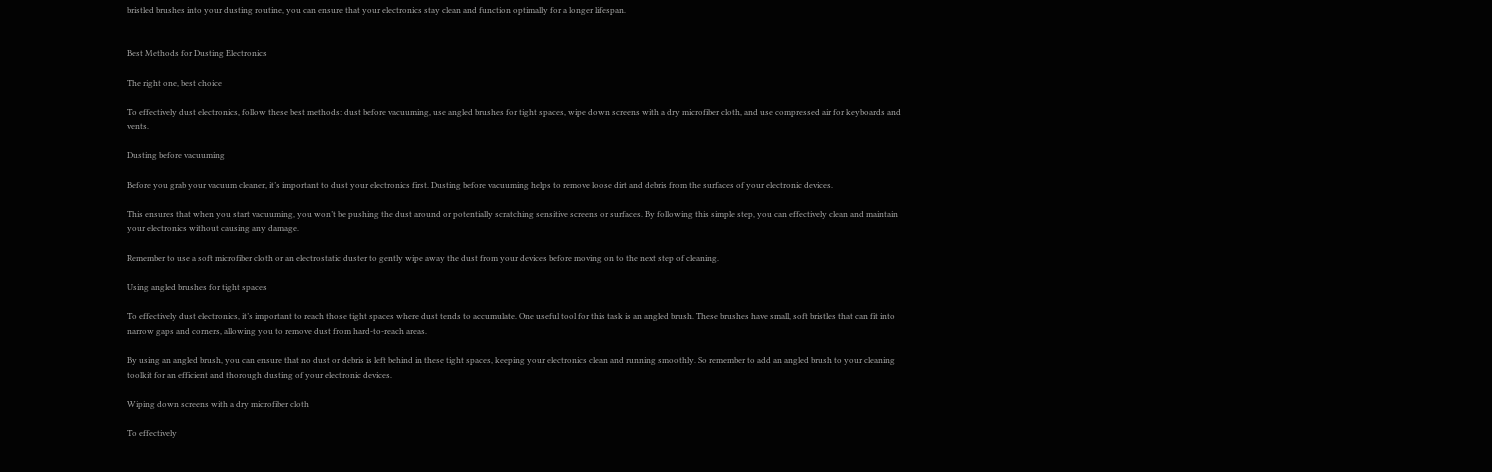bristled brushes into your dusting routine, you can ensure that your electronics stay clean and function optimally for a longer lifespan.


Best Methods for Dusting Electronics

The right one, best choice

To effectively dust electronics, follow these best methods: dust before vacuuming, use angled brushes for tight spaces, wipe down screens with a dry microfiber cloth, and use compressed air for keyboards and vents.

Dusting before vacuuming

Before you grab your vacuum cleaner, it’s important to dust your electronics first. Dusting before vacuuming helps to remove loose dirt and debris from the surfaces of your electronic devices.

This ensures that when you start vacuuming, you won’t be pushing the dust around or potentially scratching sensitive screens or surfaces. By following this simple step, you can effectively clean and maintain your electronics without causing any damage.

Remember to use a soft microfiber cloth or an electrostatic duster to gently wipe away the dust from your devices before moving on to the next step of cleaning.

Using angled brushes for tight spaces

To effectively dust electronics, it’s important to reach those tight spaces where dust tends to accumulate. One useful tool for this task is an angled brush. These brushes have small, soft bristles that can fit into narrow gaps and corners, allowing you to remove dust from hard-to-reach areas.

By using an angled brush, you can ensure that no dust or debris is left behind in these tight spaces, keeping your electronics clean and running smoothly. So remember to add an angled brush to your cleaning toolkit for an efficient and thorough dusting of your electronic devices.

Wiping down screens with a dry microfiber cloth

To effectively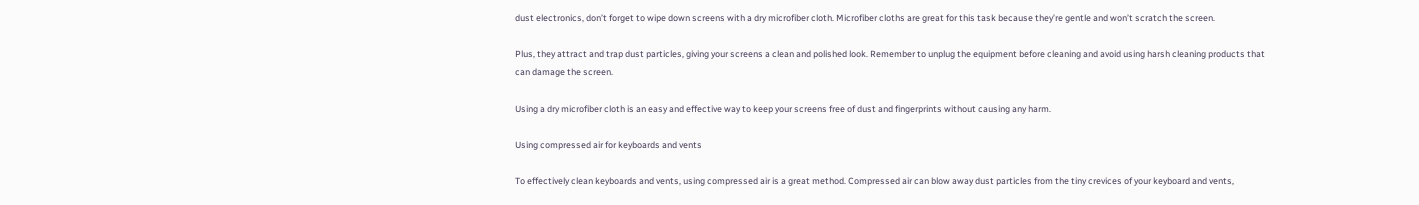dust electronics, don’t forget to wipe down screens with a dry microfiber cloth. Microfiber cloths are great for this task because they’re gentle and won’t scratch the screen.

Plus, they attract and trap dust particles, giving your screens a clean and polished look. Remember to unplug the equipment before cleaning and avoid using harsh cleaning products that can damage the screen.

Using a dry microfiber cloth is an easy and effective way to keep your screens free of dust and fingerprints without causing any harm.

Using compressed air for keyboards and vents

To effectively clean keyboards and vents, using compressed air is a great method. Compressed air can blow away dust particles from the tiny crevices of your keyboard and vents,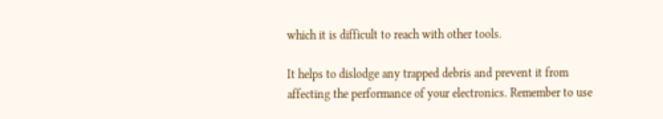which it is difficult to reach with other tools.

It helps to dislodge any trapped debris and prevent it from affecting the performance of your electronics. Remember to use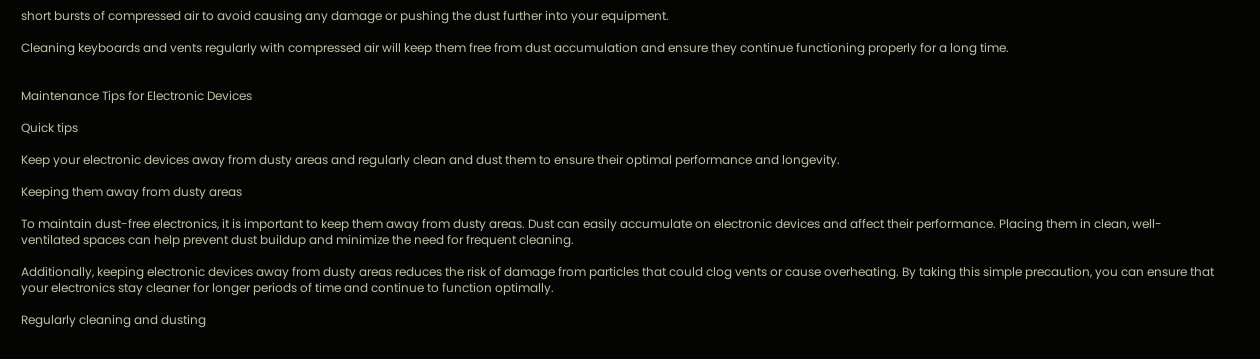short bursts of compressed air to avoid causing any damage or pushing the dust further into your equipment.

Cleaning keyboards and vents regularly with compressed air will keep them free from dust accumulation and ensure they continue functioning properly for a long time.


Maintenance Tips for Electronic Devices

Quick tips

Keep your electronic devices away from dusty areas and regularly clean and dust them to ensure their optimal performance and longevity.

Keeping them away from dusty areas

To maintain dust-free electronics, it is important to keep them away from dusty areas. Dust can easily accumulate on electronic devices and affect their performance. Placing them in clean, well-ventilated spaces can help prevent dust buildup and minimize the need for frequent cleaning.

Additionally, keeping electronic devices away from dusty areas reduces the risk of damage from particles that could clog vents or cause overheating. By taking this simple precaution, you can ensure that your electronics stay cleaner for longer periods of time and continue to function optimally.

Regularly cleaning and dusting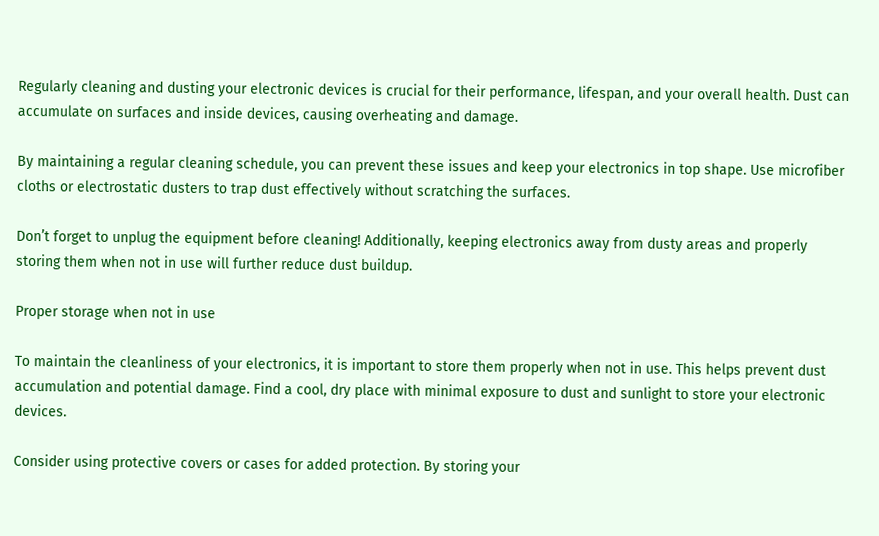Regularly cleaning and dusting your electronic devices is crucial for their performance, lifespan, and your overall health. Dust can accumulate on surfaces and inside devices, causing overheating and damage.

By maintaining a regular cleaning schedule, you can prevent these issues and keep your electronics in top shape. Use microfiber cloths or electrostatic dusters to trap dust effectively without scratching the surfaces.

Don’t forget to unplug the equipment before cleaning! Additionally, keeping electronics away from dusty areas and properly storing them when not in use will further reduce dust buildup.

Proper storage when not in use

To maintain the cleanliness of your electronics, it is important to store them properly when not in use. This helps prevent dust accumulation and potential damage. Find a cool, dry place with minimal exposure to dust and sunlight to store your electronic devices.

Consider using protective covers or cases for added protection. By storing your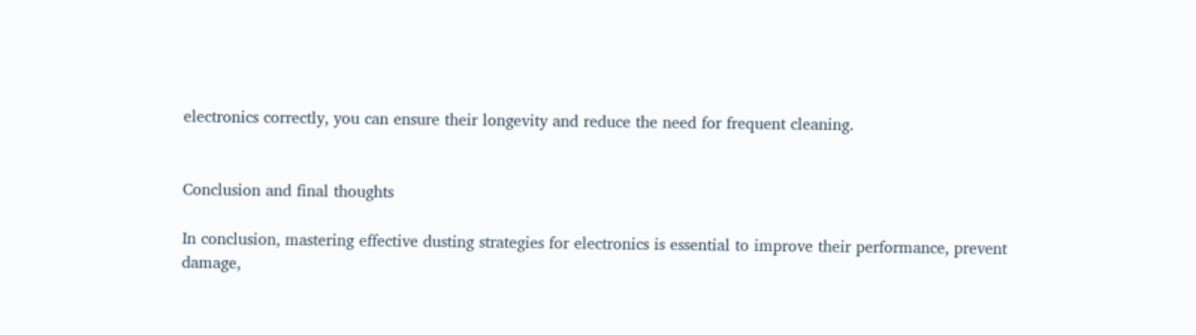electronics correctly, you can ensure their longevity and reduce the need for frequent cleaning.


Conclusion and final thoughts

In conclusion, mastering effective dusting strategies for electronics is essential to improve their performance, prevent damage,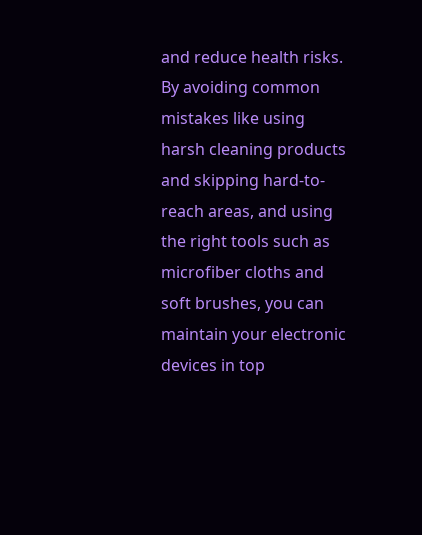and reduce health risks. By avoiding common mistakes like using harsh cleaning products and skipping hard-to-reach areas, and using the right tools such as microfiber cloths and soft brushes, you can maintain your electronic devices in top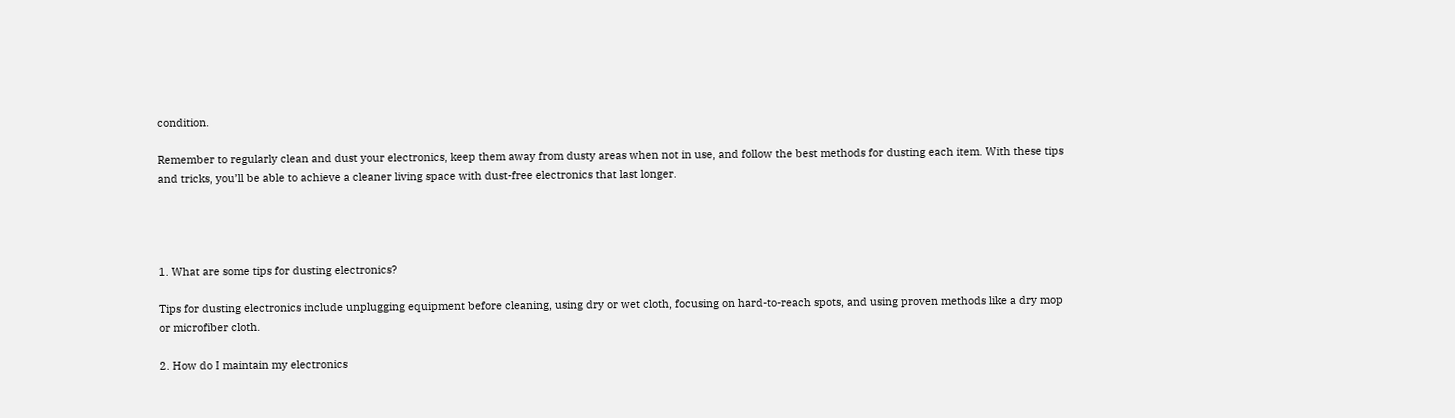condition.

Remember to regularly clean and dust your electronics, keep them away from dusty areas when not in use, and follow the best methods for dusting each item. With these tips and tricks, you’ll be able to achieve a cleaner living space with dust-free electronics that last longer.




1. What are some tips for dusting electronics?

Tips for dusting electronics include unplugging equipment before cleaning, using dry or wet cloth, focusing on hard-to-reach spots, and using proven methods like a dry mop or microfiber cloth.

2. How do I maintain my electronics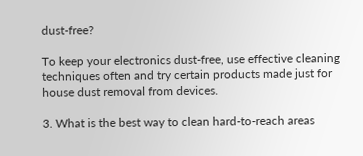dust-free?

To keep your electronics dust-free, use effective cleaning techniques often and try certain products made just for house dust removal from devices.

3. What is the best way to clean hard-to-reach areas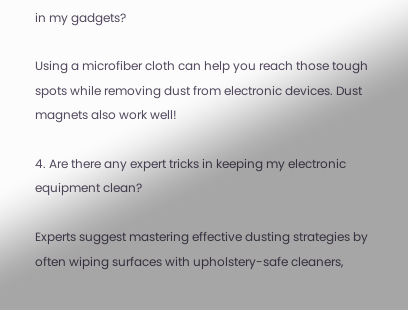in my gadgets?

Using a microfiber cloth can help you reach those tough spots while removing dust from electronic devices. Dust magnets also work well!

4. Are there any expert tricks in keeping my electronic equipment clean?

Experts suggest mastering effective dusting strategies by often wiping surfaces with upholstery-safe cleaners,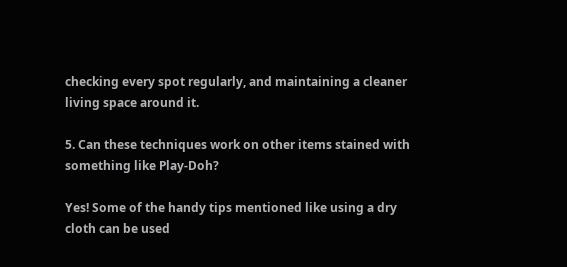checking every spot regularly, and maintaining a cleaner living space around it.

5. Can these techniques work on other items stained with something like Play-Doh?

Yes! Some of the handy tips mentioned like using a dry cloth can be used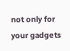not only for your gadgets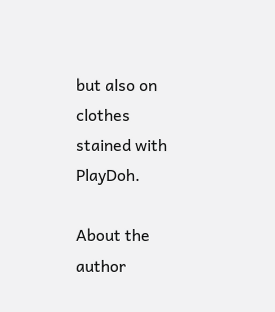but also on clothes stained with PlayDoh.

About the author